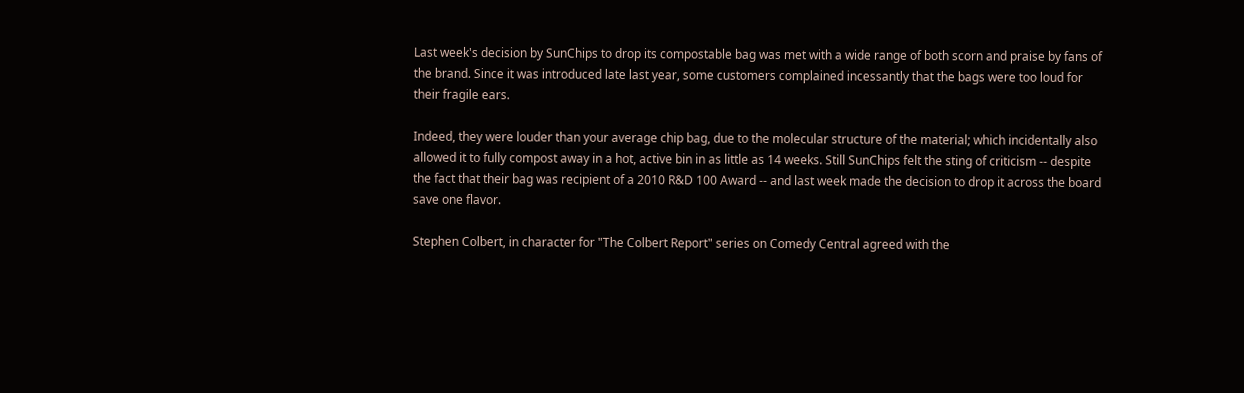Last week's decision by SunChips to drop its compostable bag was met with a wide range of both scorn and praise by fans of the brand. Since it was introduced late last year, some customers complained incessantly that the bags were too loud for their fragile ears.

Indeed, they were louder than your average chip bag, due to the molecular structure of the material; which incidentally also allowed it to fully compost away in a hot, active bin in as little as 14 weeks. Still SunChips felt the sting of criticism -- despite the fact that their bag was recipient of a 2010 R&D 100 Award -- and last week made the decision to drop it across the board save one flavor.

Stephen Colbert, in character for "The Colbert Report" series on Comedy Central agreed with the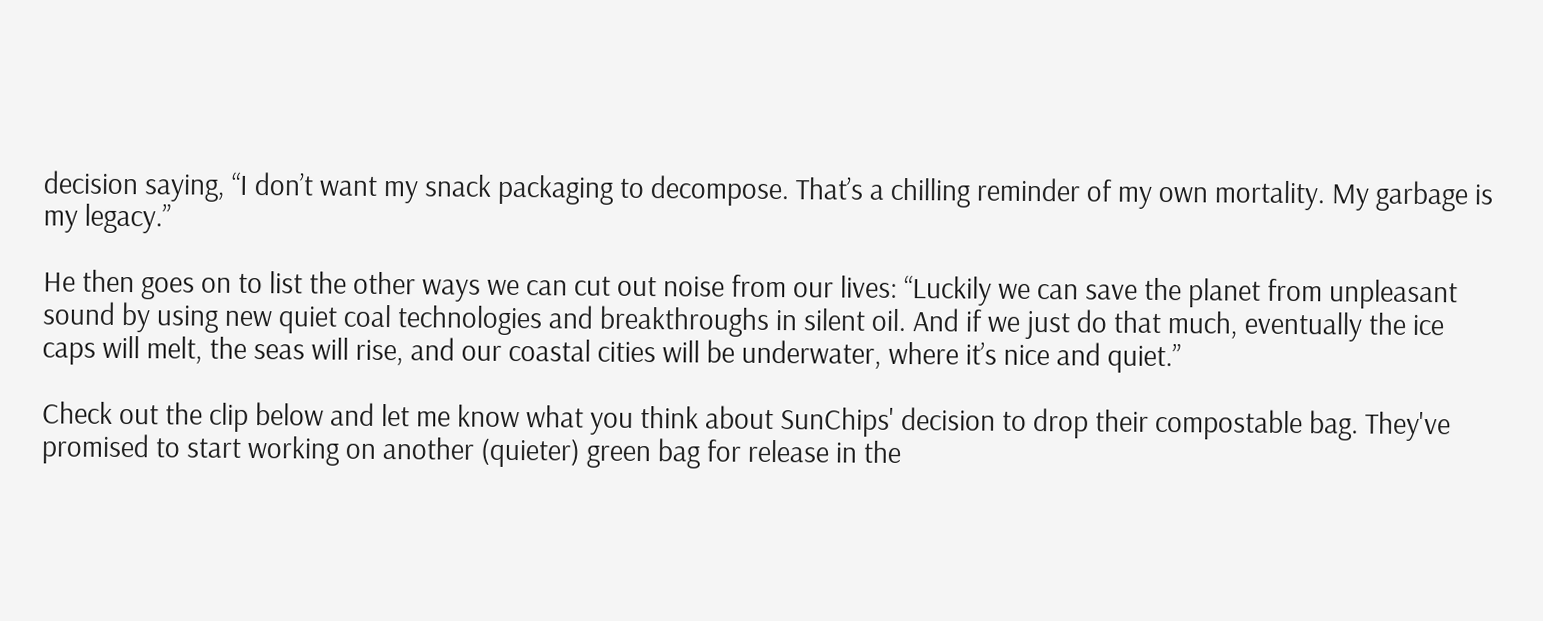decision saying, “I don’t want my snack packaging to decompose. That’s a chilling reminder of my own mortality. My garbage is my legacy.”

He then goes on to list the other ways we can cut out noise from our lives: “Luckily we can save the planet from unpleasant sound by using new quiet coal technologies and breakthroughs in silent oil. And if we just do that much, eventually the ice caps will melt, the seas will rise, and our coastal cities will be underwater, where it’s nice and quiet.”

Check out the clip below and let me know what you think about SunChips' decision to drop their compostable bag. They've promised to start working on another (quieter) green bag for release in the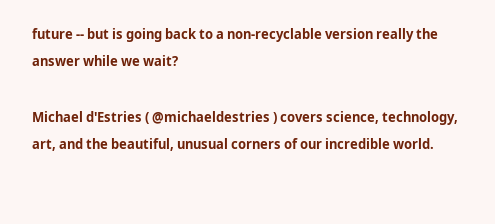future -- but is going back to a non-recyclable version really the answer while we wait?

Michael d'Estries ( @michaeldestries ) covers science, technology, art, and the beautiful, unusual corners of our incredible world.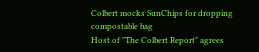Colbert mocks SunChips for dropping compostable bag
Host of "The Colbert Report" agrees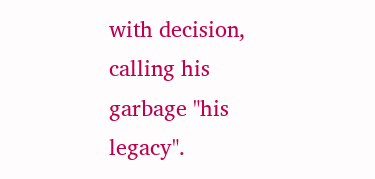with decision, calling his garbage "his legacy".